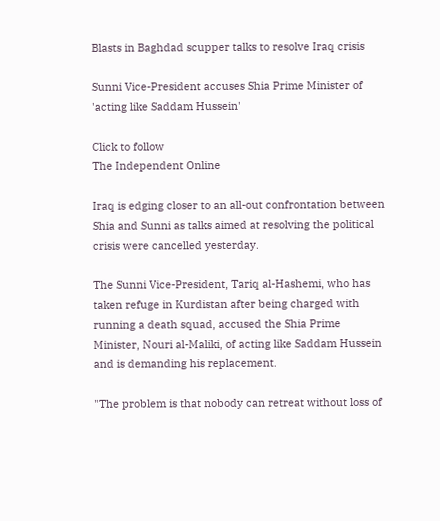Blasts in Baghdad scupper talks to resolve Iraq crisis

Sunni Vice-President accuses Shia Prime Minister of 'acting like Saddam Hussein'

Click to follow
The Independent Online

Iraq is edging closer to an all-out confrontation between Shia and Sunni as talks aimed at resolving the political crisis were cancelled yesterday.

The Sunni Vice-President, Tariq al-Hashemi, who has taken refuge in Kurdistan after being charged with running a death squad, accused the Shia Prime Minister, Nouri al-Maliki, of acting like Saddam Hussein and is demanding his replacement.

"The problem is that nobody can retreat without loss of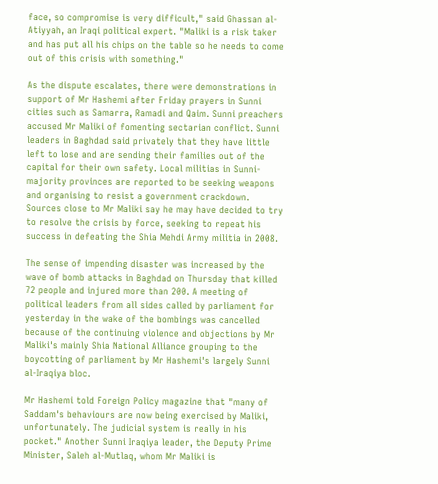face, so compromise is very difficult," said Ghassan al-Atiyyah, an Iraqi political expert. "Maliki is a risk taker and has put all his chips on the table so he needs to come out of this crisis with something."

As the dispute escalates, there were demonstrations in support of Mr Hashemi after Friday prayers in Sunni cities such as Samarra, Ramadi and Qaim. Sunni preachers accused Mr Maliki of fomenting sectarian conflict. Sunni leaders in Baghdad said privately that they have little left to lose and are sending their families out of the capital for their own safety. Local militias in Sunni-majority provinces are reported to be seeking weapons and organising to resist a government crackdown. Sources close to Mr Maliki say he may have decided to try to resolve the crisis by force, seeking to repeat his success in defeating the Shia Mehdi Army militia in 2008.

The sense of impending disaster was increased by the wave of bomb attacks in Baghdad on Thursday that killed 72 people and injured more than 200. A meeting of political leaders from all sides called by parliament for yesterday in the wake of the bombings was cancelled because of the continuing violence and objections by Mr Maliki's mainly Shia National Alliance grouping to the boycotting of parliament by Mr Hashemi's largely Sunni al-Iraqiya bloc.

Mr Hashemi told Foreign Policy magazine that "many of Saddam's behaviours are now being exercised by Maliki, unfortunately. The judicial system is really in his pocket." Another Sunni Iraqiya leader, the Deputy Prime Minister, Saleh al-Mutlaq, whom Mr Maliki is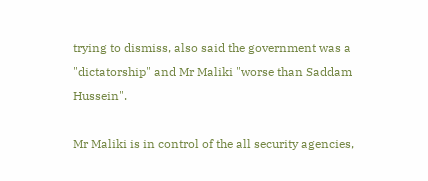trying to dismiss, also said the government was a "dictatorship" and Mr Maliki "worse than Saddam Hussein".

Mr Maliki is in control of the all security agencies,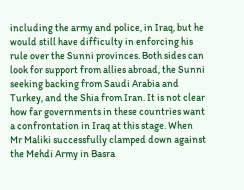including the army and police, in Iraq, but he would still have difficulty in enforcing his rule over the Sunni provinces. Both sides can look for support from allies abroad, the Sunni seeking backing from Saudi Arabia and Turkey, and the Shia from Iran. It is not clear how far governments in these countries want a confrontation in Iraq at this stage. When Mr Maliki successfully clamped down against the Mehdi Army in Basra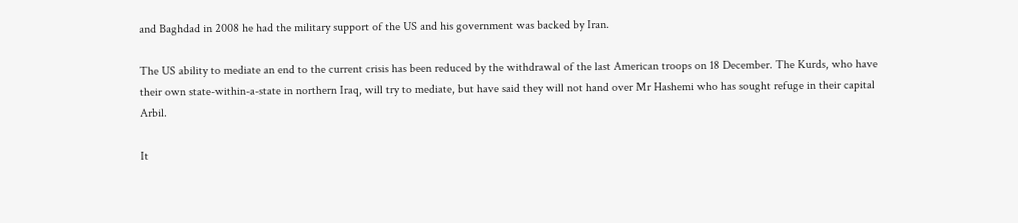and Baghdad in 2008 he had the military support of the US and his government was backed by Iran.

The US ability to mediate an end to the current crisis has been reduced by the withdrawal of the last American troops on 18 December. The Kurds, who have their own state-within-a-state in northern Iraq, will try to mediate, but have said they will not hand over Mr Hashemi who has sought refuge in their capital Arbil.

It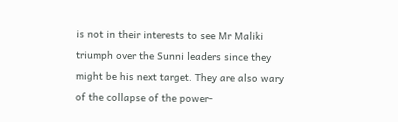is not in their interests to see Mr Maliki triumph over the Sunni leaders since they might be his next target. They are also wary of the collapse of the power-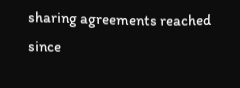sharing agreements reached since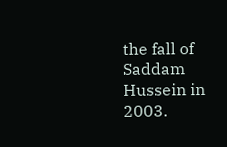the fall of Saddam Hussein in 2003.